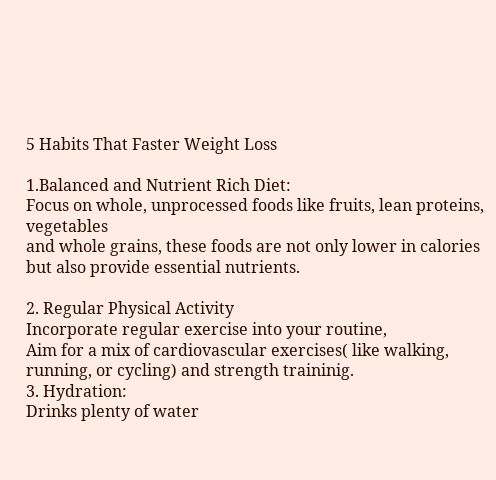5 Habits That Faster Weight Loss

1.Balanced and Nutrient Rich Diet:
Focus on whole, unprocessed foods like fruits, lean proteins, vegetables
and whole grains, these foods are not only lower in calories
but also provide essential nutrients.

2. Regular Physical Activity
Incorporate regular exercise into your routine,
Aim for a mix of cardiovascular exercises( like walking, running, or cycling) and strength traininig.
3. Hydration:
Drinks plenty of water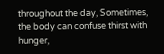throughout the day, Sometimes, the body can confuse thirst with hunger,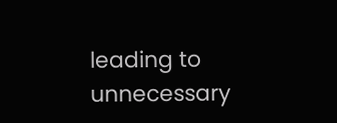leading to unnecessary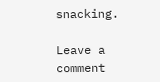snacking.

Leave a comment